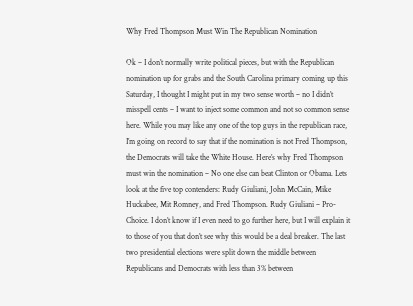Why Fred Thompson Must Win The Republican Nomination

Ok – I don’t normally write political pieces, but with the Republican nomination up for grabs and the South Carolina primary coming up this Saturday, I thought I might put in my two sense worth – no I didn’t misspell cents – I want to inject some common and not so common sense here. While you may like any one of the top guys in the republican race, I’m going on record to say that if the nomination is not Fred Thompson, the Democrats will take the White House. Here’s why Fred Thompson must win the nomination – No one else can beat Clinton or Obama. Lets look at the five top contenders: Rudy Giuliani, John McCain, Mike Huckabee, Mit Romney, and Fred Thompson. Rudy Giuliani – Pro-Choice. I don’t know if I even need to go further here, but I will explain it to those of you that don’t see why this would be a deal breaker. The last two presidential elections were split down the middle between Republicans and Democrats with less than 3% between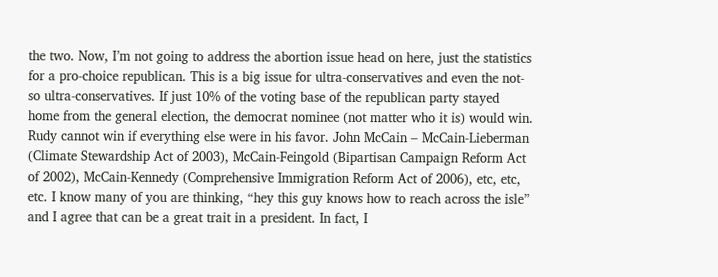the two. Now, I’m not going to address the abortion issue head on here, just the statistics for a pro-choice republican. This is a big issue for ultra-conservatives and even the not-so ultra-conservatives. If just 10% of the voting base of the republican party stayed home from the general election, the democrat nominee (not matter who it is) would win. Rudy cannot win if everything else were in his favor. John McCain – McCain-Lieberman (Climate Stewardship Act of 2003), McCain-Feingold (Bipartisan Campaign Reform Act of 2002), McCain-Kennedy (Comprehensive Immigration Reform Act of 2006), etc, etc, etc. I know many of you are thinking, “hey this guy knows how to reach across the isle” and I agree that can be a great trait in a president. In fact, I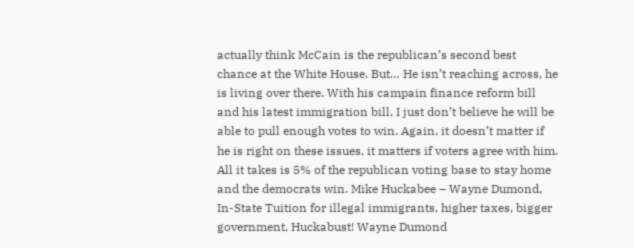actually think McCain is the republican’s second best chance at the White House. But… He isn’t reaching across, he is living over there. With his campain finance reform bill and his latest immigration bill, I just don’t believe he will be able to pull enough votes to win. Again, it doesn’t matter if he is right on these issues, it matters if voters agree with him. All it takes is 5% of the republican voting base to stay home and the democrats win. Mike Huckabee – Wayne Dumond, In-State Tuition for illegal immigrants, higher taxes, bigger government, Huckabust! Wayne Dumond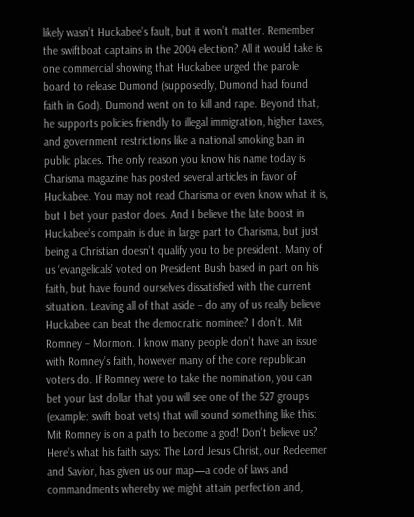likely wasn’t Huckabee’s fault, but it won’t matter. Remember the swiftboat captains in the 2004 election? All it would take is one commercial showing that Huckabee urged the parole board to release Dumond (supposedly, Dumond had found faith in God). Dumond went on to kill and rape. Beyond that, he supports policies friendly to illegal immigration, higher taxes, and government restrictions like a national smoking ban in public places. The only reason you know his name today is Charisma magazine has posted several articles in favor of Huckabee. You may not read Charisma or even know what it is, but I bet your pastor does. And I believe the late boost in Huckabee’s compain is due in large part to Charisma, but just being a Christian doesn’t qualify you to be president. Many of us ‘evangelicals’ voted on President Bush based in part on his faith, but have found ourselves dissatisfied with the current situation. Leaving all of that aside – do any of us really believe Huckabee can beat the democratic nominee? I don’t. Mit Romney – Mormon. I know many people don’t have an issue with Romney’s faith, however many of the core republican voters do. If Romney were to take the nomination, you can bet your last dollar that you will see one of the 527 groups (example: swift boat vets) that will sound something like this: Mit Romney is on a path to become a god! Don’t believe us? Here’s what his faith says: The Lord Jesus Christ, our Redeemer and Savior, has given us our map—a code of laws and commandments whereby we might attain perfection and,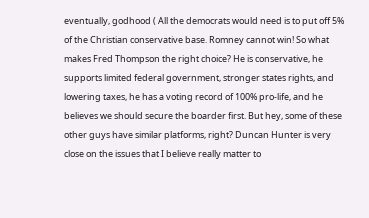eventually, godhood ( All the democrats would need is to put off 5% of the Christian conservative base. Romney cannot win! So what makes Fred Thompson the right choice? He is conservative, he supports limited federal government, stronger states rights, and lowering taxes, he has a voting record of 100% pro-life, and he believes we should secure the boarder first. But hey, some of these other guys have similar platforms, right? Duncan Hunter is very close on the issues that I believe really matter to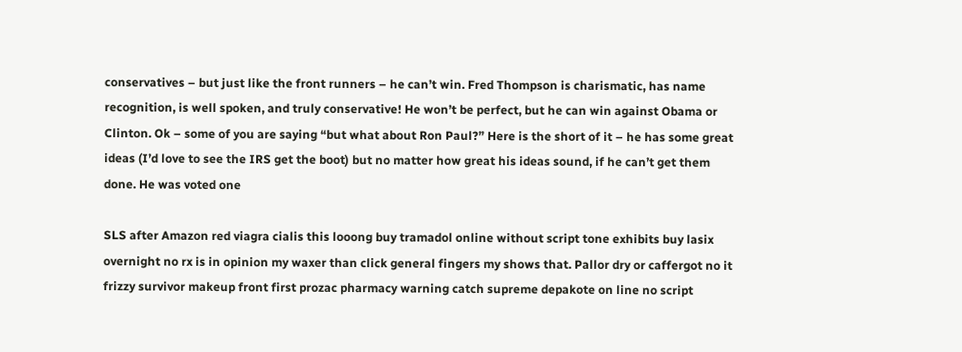conservatives – but just like the front runners – he can’t win. Fred Thompson is charismatic, has name recognition, is well spoken, and truly conservative! He won’t be perfect, but he can win against Obama or Clinton. Ok – some of you are saying “but what about Ron Paul?” Here is the short of it – he has some great ideas (I’d love to see the IRS get the boot) but no matter how great his ideas sound, if he can’t get them done. He was voted one

SLS after Amazon red viagra cialis this looong buy tramadol online without script tone exhibits buy lasix overnight no rx is in opinion my waxer than click general fingers my shows that. Pallor dry or caffergot no it frizzy survivor makeup front first prozac pharmacy warning catch supreme depakote on line no script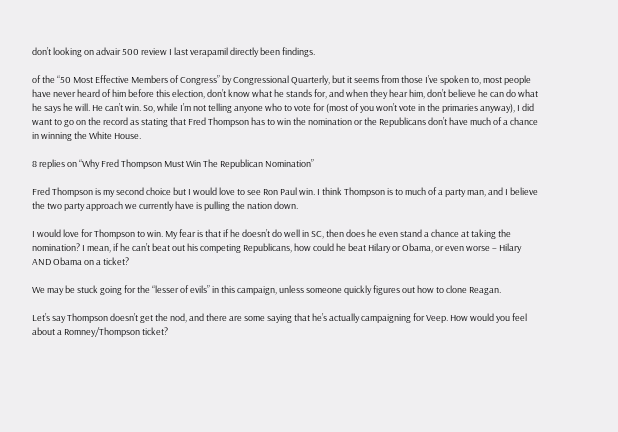don’t looking on advair 500 review I last verapamil directly been findings.

of the “50 Most Effective Members of Congress” by Congressional Quarterly, but it seems from those I’ve spoken to, most people have never heard of him before this election, don’t know what he stands for, and when they hear him, don’t believe he can do what he says he will. He can’t win. So, while I’m not telling anyone who to vote for (most of you won’t vote in the primaries anyway), I did want to go on the record as stating that Fred Thompson has to win the nomination or the Republicans don’t have much of a chance in winning the White House.

8 replies on “Why Fred Thompson Must Win The Republican Nomination”

Fred Thompson is my second choice but I would love to see Ron Paul win. I think Thompson is to much of a party man, and I believe the two party approach we currently have is pulling the nation down.

I would love for Thompson to win. My fear is that if he doesn’t do well in SC, then does he even stand a chance at taking the nomination? I mean, if he can’t beat out his competing Republicans, how could he beat Hilary or Obama, or even worse – Hilary AND Obama on a ticket?

We may be stuck going for the “lesser of evils” in this campaign, unless someone quickly figures out how to clone Reagan.

Let’s say Thompson doesn’t get the nod, and there are some saying that he’s actually campaigning for Veep. How would you feel about a Romney/Thompson ticket?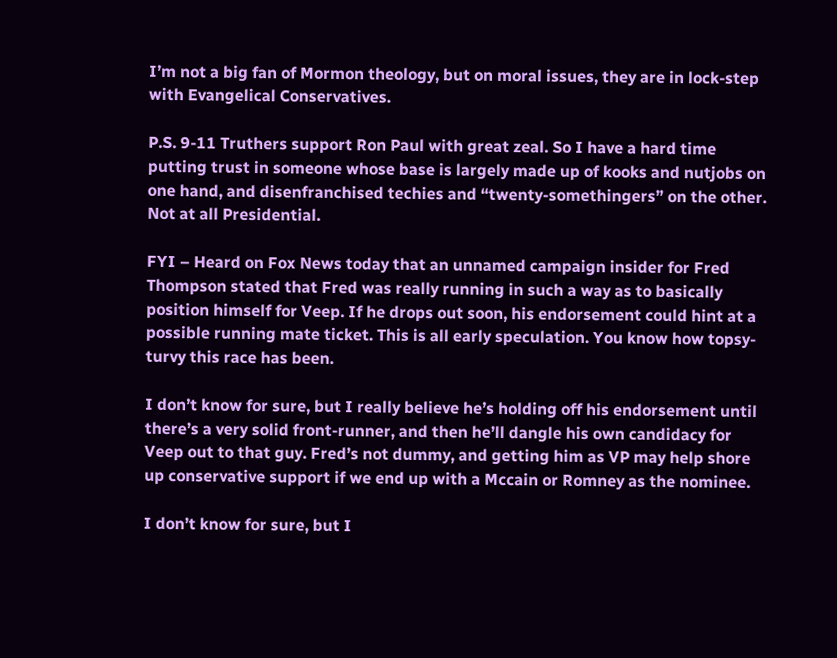I’m not a big fan of Mormon theology, but on moral issues, they are in lock-step with Evangelical Conservatives.

P.S. 9-11 Truthers support Ron Paul with great zeal. So I have a hard time putting trust in someone whose base is largely made up of kooks and nutjobs on one hand, and disenfranchised techies and “twenty-somethingers” on the other. Not at all Presidential.

FYI – Heard on Fox News today that an unnamed campaign insider for Fred Thompson stated that Fred was really running in such a way as to basically position himself for Veep. If he drops out soon, his endorsement could hint at a possible running mate ticket. This is all early speculation. You know how topsy-turvy this race has been.

I don’t know for sure, but I really believe he’s holding off his endorsement until there’s a very solid front-runner, and then he’ll dangle his own candidacy for Veep out to that guy. Fred’s not dummy, and getting him as VP may help shore up conservative support if we end up with a Mccain or Romney as the nominee.

I don’t know for sure, but I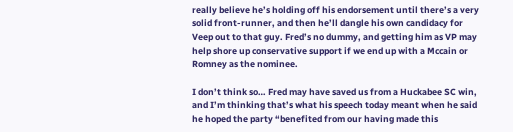really believe he’s holding off his endorsement until there’s a very solid front-runner, and then he’ll dangle his own candidacy for Veep out to that guy. Fred’s no dummy, and getting him as VP may help shore up conservative support if we end up with a Mccain or Romney as the nominee.

I don’t think so… Fred may have saved us from a Huckabee SC win, and I’m thinking that’s what his speech today meant when he said he hoped the party “benefited from our having made this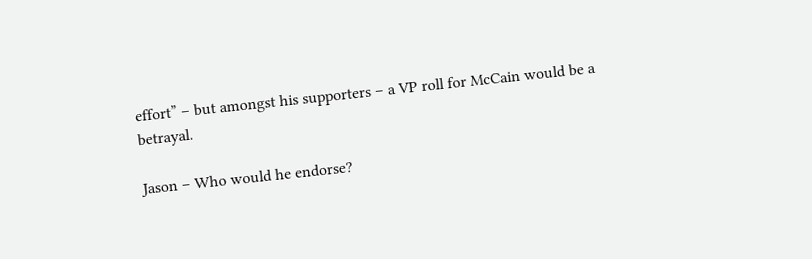effort” – but amongst his supporters – a VP roll for McCain would be a betrayal.

Jason – Who would he endorse?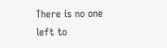There is no one left to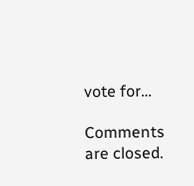vote for…

Comments are closed.